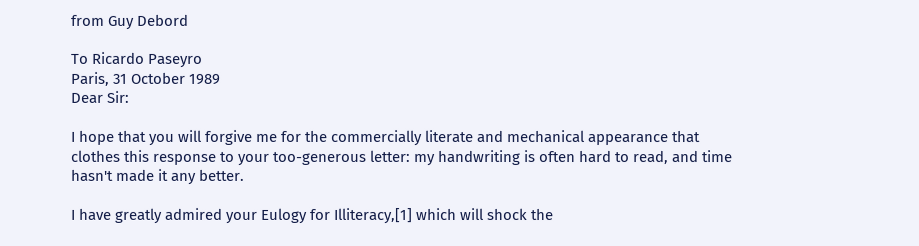from Guy Debord

To Ricardo Paseyro
Paris, 31 October 1989
Dear Sir:

I hope that you will forgive me for the commercially literate and mechanical appearance that clothes this response to your too-generous letter: my handwriting is often hard to read, and time hasn't made it any better.

I have greatly admired your Eulogy for Illiteracy,[1] which will shock the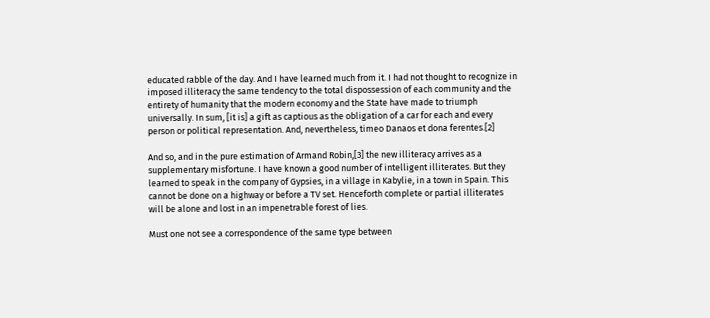educated rabble of the day. And I have learned much from it. I had not thought to recognize in imposed illiteracy the same tendency to the total dispossession of each community and the entirety of humanity that the modern economy and the State have made to triumph universally. In sum, [it is] a gift as captious as the obligation of a car for each and every person or political representation. And, nevertheless, timeo Danaos et dona ferentes.[2]

And so, and in the pure estimation of Armand Robin,[3] the new illiteracy arrives as a supplementary misfortune. I have known a good number of intelligent illiterates. But they learned to speak in the company of Gypsies, in a village in Kabylie, in a town in Spain. This cannot be done on a highway or before a TV set. Henceforth complete or partial illiterates will be alone and lost in an impenetrable forest of lies.

Must one not see a correspondence of the same type between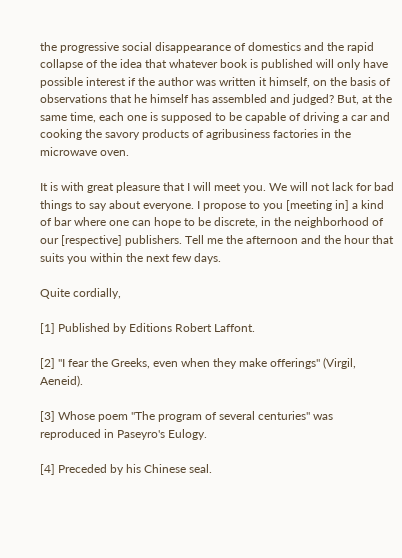the progressive social disappearance of domestics and the rapid collapse of the idea that whatever book is published will only have possible interest if the author was written it himself, on the basis of observations that he himself has assembled and judged? But, at the same time, each one is supposed to be capable of driving a car and cooking the savory products of agribusiness factories in the microwave oven.

It is with great pleasure that I will meet you. We will not lack for bad things to say about everyone. I propose to you [meeting in] a kind of bar where one can hope to be discrete, in the neighborhood of our [respective] publishers. Tell me the afternoon and the hour that suits you within the next few days.

Quite cordially,

[1] Published by Editions Robert Laffont.

[2] "I fear the Greeks, even when they make offerings" (Virgil, Aeneid).

[3] Whose poem "The program of several centuries" was reproduced in Paseyro's Eulogy.

[4] Preceded by his Chinese seal.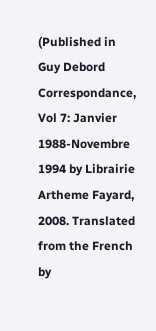(Published in Guy Debord Correspondance, Vol 7: Janvier 1988-Novembre 1994 by Librairie Artheme Fayard, 2008. Translated from the French by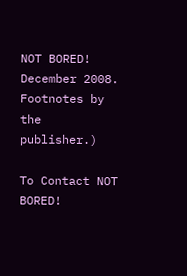NOT BORED! December 2008. Footnotes by the publisher.)

To Contact NOT BORED!